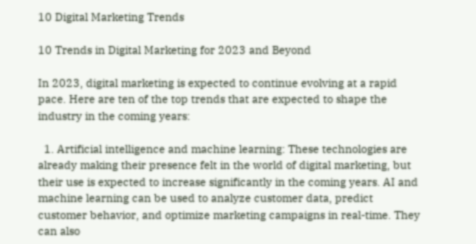10 Digital Marketing Trends

10 Trends in Digital Marketing for 2023 and Beyond

In 2023, digital marketing is expected to continue evolving at a rapid pace. Here are ten of the top trends that are expected to shape the industry in the coming years:

  1. Artificial intelligence and machine learning: These technologies are already making their presence felt in the world of digital marketing, but their use is expected to increase significantly in the coming years. AI and machine learning can be used to analyze customer data, predict customer behavior, and optimize marketing campaigns in real-time. They can also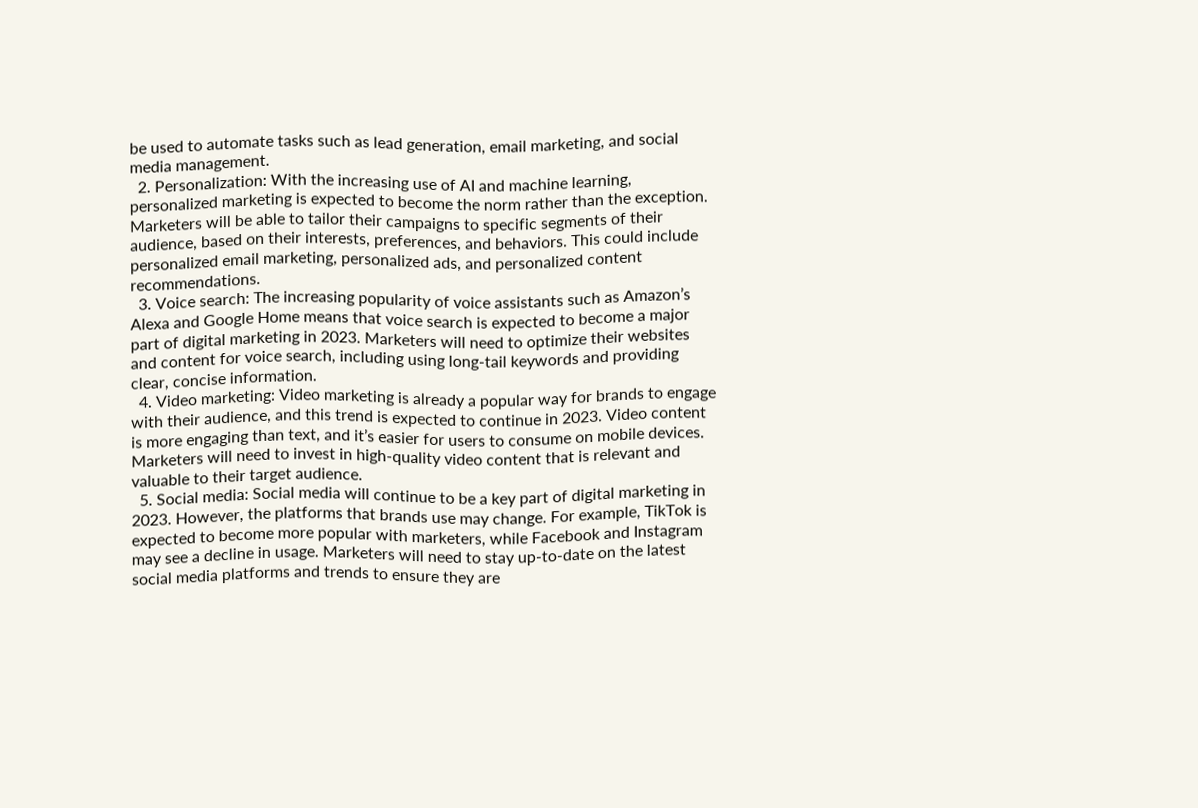be used to automate tasks such as lead generation, email marketing, and social media management.
  2. Personalization: With the increasing use of AI and machine learning, personalized marketing is expected to become the norm rather than the exception. Marketers will be able to tailor their campaigns to specific segments of their audience, based on their interests, preferences, and behaviors. This could include personalized email marketing, personalized ads, and personalized content recommendations.
  3. Voice search: The increasing popularity of voice assistants such as Amazon’s Alexa and Google Home means that voice search is expected to become a major part of digital marketing in 2023. Marketers will need to optimize their websites and content for voice search, including using long-tail keywords and providing clear, concise information.
  4. Video marketing: Video marketing is already a popular way for brands to engage with their audience, and this trend is expected to continue in 2023. Video content is more engaging than text, and it’s easier for users to consume on mobile devices. Marketers will need to invest in high-quality video content that is relevant and valuable to their target audience.
  5. Social media: Social media will continue to be a key part of digital marketing in 2023. However, the platforms that brands use may change. For example, TikTok is expected to become more popular with marketers, while Facebook and Instagram may see a decline in usage. Marketers will need to stay up-to-date on the latest social media platforms and trends to ensure they are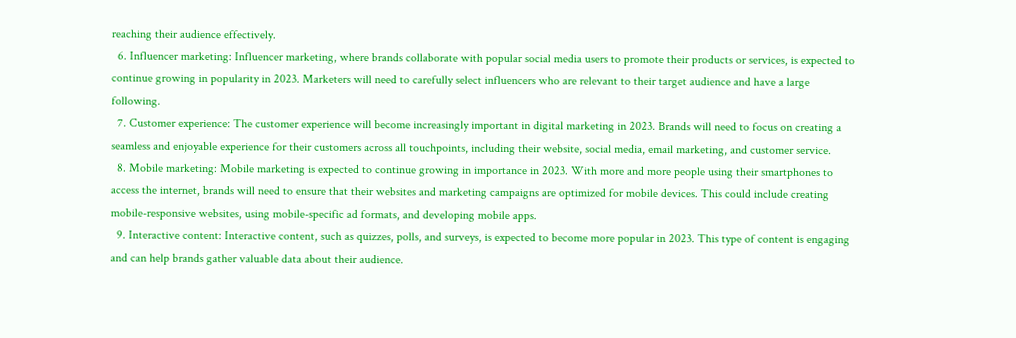reaching their audience effectively.
  6. Influencer marketing: Influencer marketing, where brands collaborate with popular social media users to promote their products or services, is expected to continue growing in popularity in 2023. Marketers will need to carefully select influencers who are relevant to their target audience and have a large following.
  7. Customer experience: The customer experience will become increasingly important in digital marketing in 2023. Brands will need to focus on creating a seamless and enjoyable experience for their customers across all touchpoints, including their website, social media, email marketing, and customer service.
  8. Mobile marketing: Mobile marketing is expected to continue growing in importance in 2023. With more and more people using their smartphones to access the internet, brands will need to ensure that their websites and marketing campaigns are optimized for mobile devices. This could include creating mobile-responsive websites, using mobile-specific ad formats, and developing mobile apps.
  9. Interactive content: Interactive content, such as quizzes, polls, and surveys, is expected to become more popular in 2023. This type of content is engaging and can help brands gather valuable data about their audience.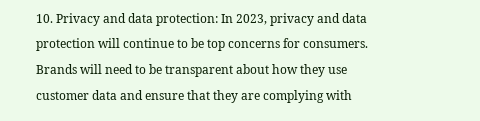10. Privacy and data protection: In 2023, privacy and data protection will continue to be top concerns for consumers. Brands will need to be transparent about how they use customer data and ensure that they are complying with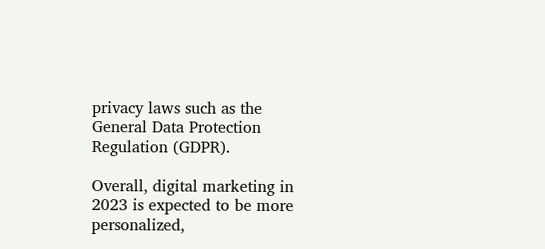privacy laws such as the General Data Protection Regulation (GDPR).

Overall, digital marketing in 2023 is expected to be more personalized,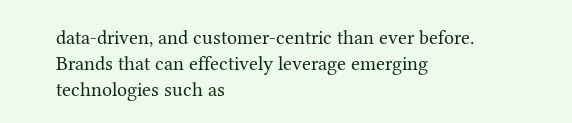data-driven, and customer-centric than ever before. Brands that can effectively leverage emerging technologies such as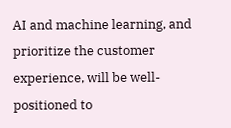AI and machine learning, and prioritize the customer experience, will be well-positioned to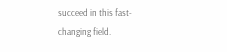succeed in this fast-changing field.